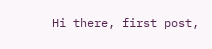Hi there, first post,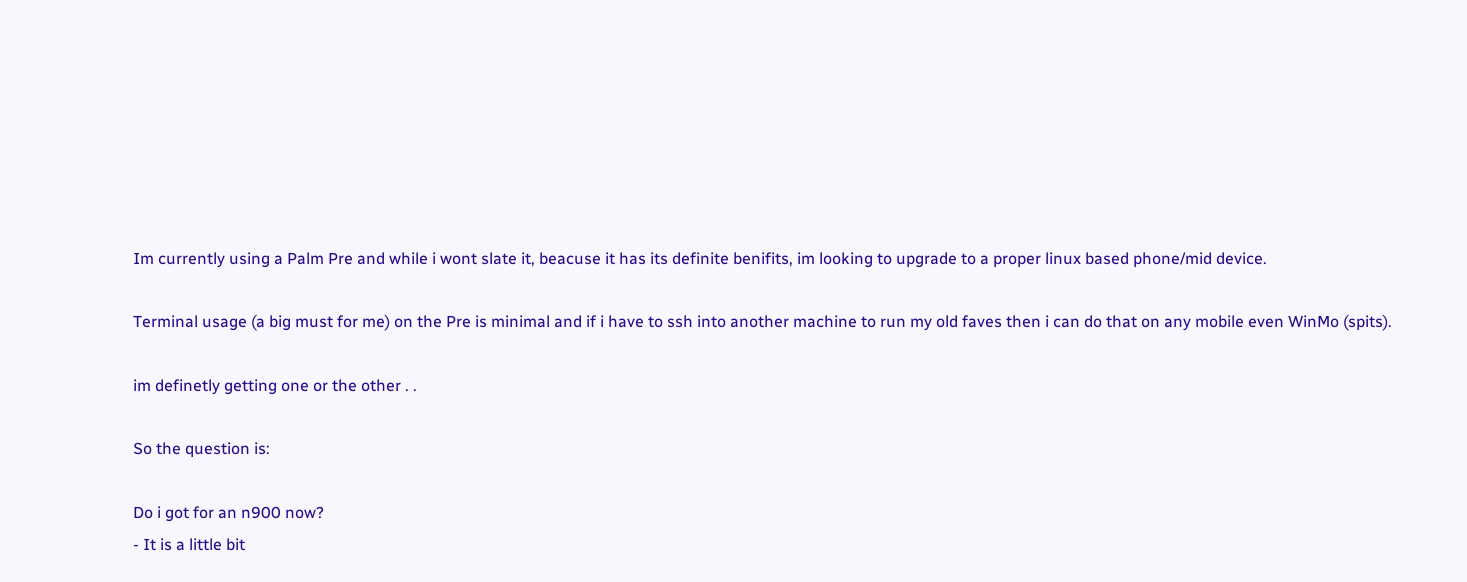Im currently using a Palm Pre and while i wont slate it, beacuse it has its definite benifits, im looking to upgrade to a proper linux based phone/mid device.

Terminal usage (a big must for me) on the Pre is minimal and if i have to ssh into another machine to run my old faves then i can do that on any mobile even WinMo (spits).

im definetly getting one or the other . .

So the question is:

Do i got for an n900 now?
- It is a little bit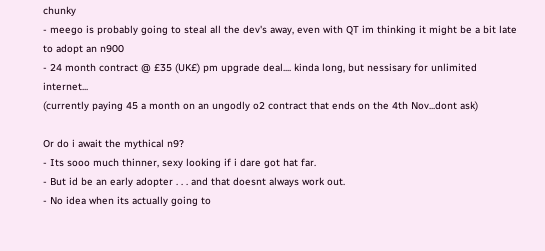chunky
- meego is probably going to steal all the dev's away, even with QT im thinking it might be a bit late to adopt an n900
- 24 month contract @ £35 (UK£) pm upgrade deal.... kinda long, but nessisary for unlimited internet...
(currently paying 45 a month on an ungodly o2 contract that ends on the 4th Nov...dont ask)

Or do i await the mythical n9?
- Its sooo much thinner, sexy looking if i dare got hat far.
- But id be an early adopter . . . and that doesnt always work out.
- No idea when its actually going to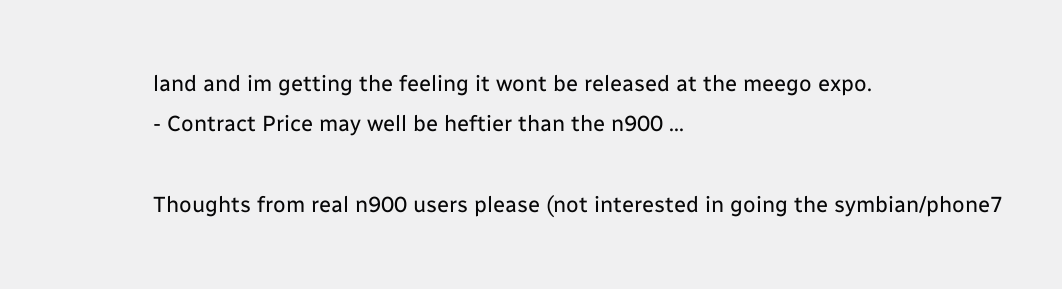land and im getting the feeling it wont be released at the meego expo.
- Contract Price may well be heftier than the n900 ...

Thoughts from real n900 users please (not interested in going the symbian/phone7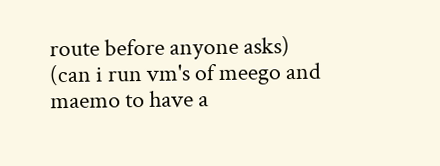route before anyone asks)
(can i run vm's of meego and maemo to have a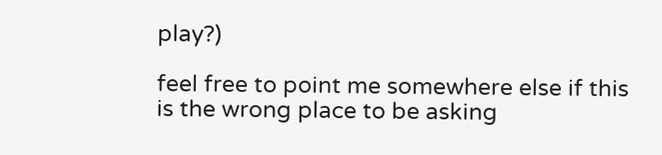play?)

feel free to point me somewhere else if this is the wrong place to be asking